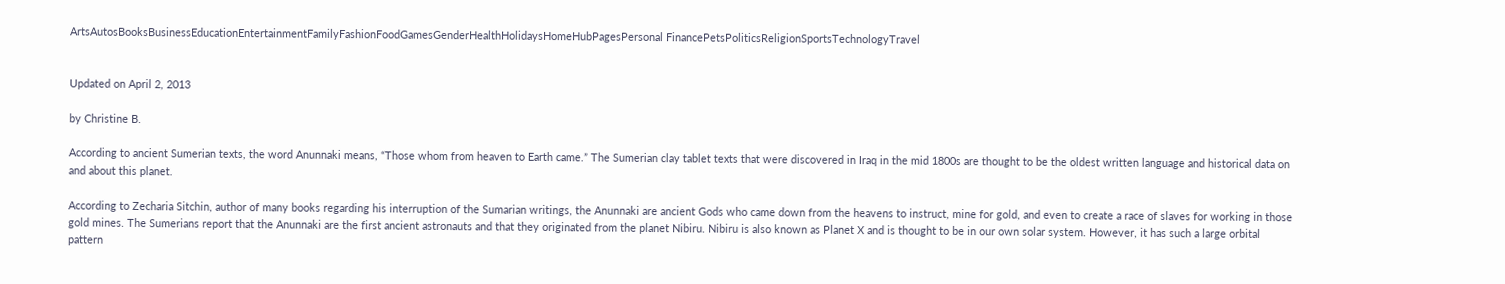ArtsAutosBooksBusinessEducationEntertainmentFamilyFashionFoodGamesGenderHealthHolidaysHomeHubPagesPersonal FinancePetsPoliticsReligionSportsTechnologyTravel


Updated on April 2, 2013

by Christine B.

According to ancient Sumerian texts, the word Anunnaki means, “Those whom from heaven to Earth came.” The Sumerian clay tablet texts that were discovered in Iraq in the mid 1800s are thought to be the oldest written language and historical data on and about this planet.

According to Zecharia Sitchin, author of many books regarding his interruption of the Sumarian writings, the Anunnaki are ancient Gods who came down from the heavens to instruct, mine for gold, and even to create a race of slaves for working in those gold mines. The Sumerians report that the Anunnaki are the first ancient astronauts and that they originated from the planet Nibiru. Nibiru is also known as Planet X and is thought to be in our own solar system. However, it has such a large orbital pattern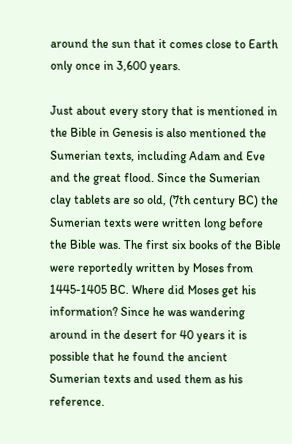around the sun that it comes close to Earth only once in 3,600 years.

Just about every story that is mentioned in the Bible in Genesis is also mentioned the Sumerian texts, including Adam and Eve and the great flood. Since the Sumerian clay tablets are so old, (7th century BC) the Sumerian texts were written long before the Bible was. The first six books of the Bible were reportedly written by Moses from 1445-1405 BC. Where did Moses get his information? Since he was wandering around in the desert for 40 years it is possible that he found the ancient Sumerian texts and used them as his reference.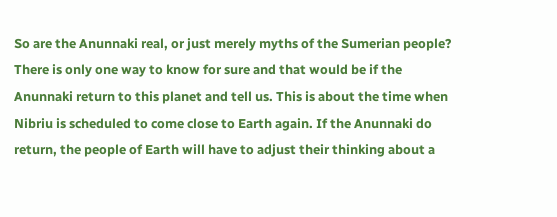So are the Anunnaki real, or just merely myths of the Sumerian people? There is only one way to know for sure and that would be if the Anunnaki return to this planet and tell us. This is about the time when Nibriu is scheduled to come close to Earth again. If the Anunnaki do return, the people of Earth will have to adjust their thinking about a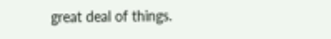great deal of things.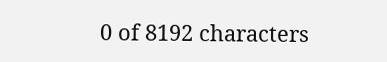0 of 8192 characters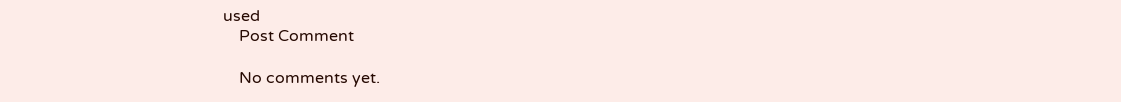used
    Post Comment

    No comments yet.